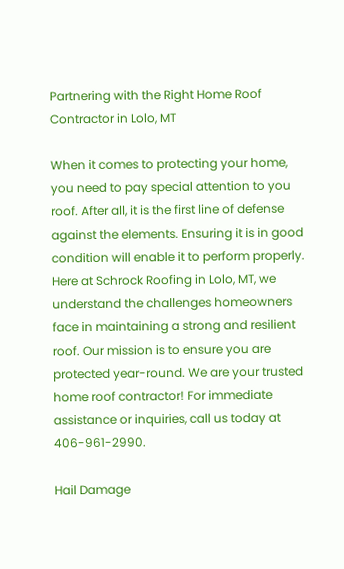Partnering with the Right Home Roof Contractor in Lolo, MT

When it comes to protecting your home, you need to pay special attention to you roof. After all, it is the first line of defense against the elements. Ensuring it is in good condition will enable it to perform properly. Here at Schrock Roofing in Lolo, MT, we understand the challenges homeowners face in maintaining a strong and resilient roof. Our mission is to ensure you are protected year-round. We are your trusted home roof contractor! For immediate assistance or inquiries, call us today at 406-961-2990.

Hail Damage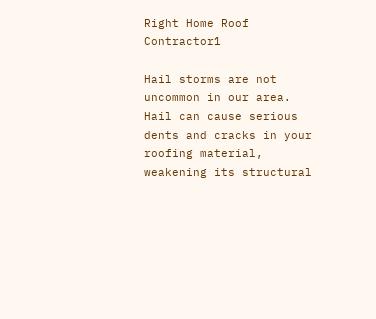Right Home Roof Contractor1

Hail storms are not uncommon in our area. Hail can cause serious dents and cracks in your roofing material, weakening its structural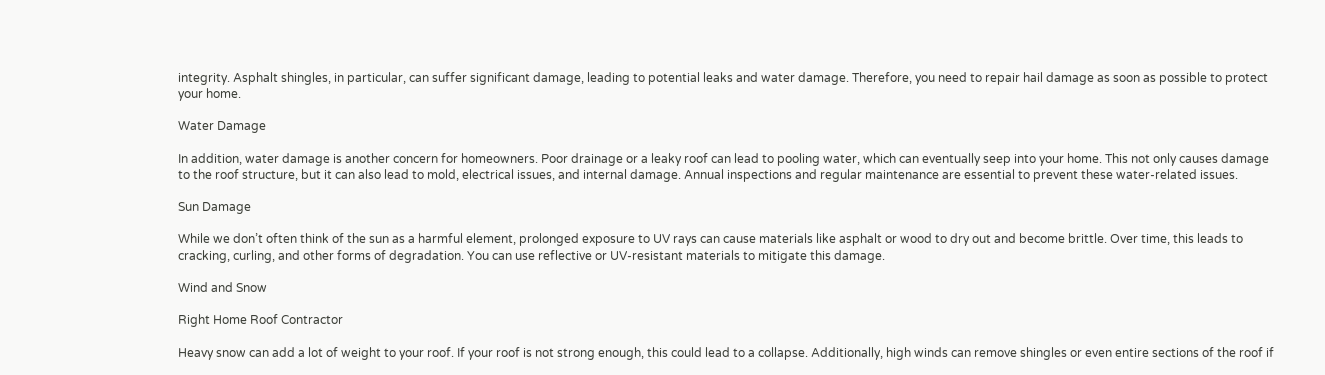integrity. Asphalt shingles, in particular, can suffer significant damage, leading to potential leaks and water damage. Therefore, you need to repair hail damage as soon as possible to protect your home.

Water Damage

In addition, water damage is another concern for homeowners. Poor drainage or a leaky roof can lead to pooling water, which can eventually seep into your home. This not only causes damage to the roof structure, but it can also lead to mold, electrical issues, and internal damage. Annual inspections and regular maintenance are essential to prevent these water-related issues.

Sun Damage

While we don’t often think of the sun as a harmful element, prolonged exposure to UV rays can cause materials like asphalt or wood to dry out and become brittle. Over time, this leads to cracking, curling, and other forms of degradation. You can use reflective or UV-resistant materials to mitigate this damage.

Wind and Snow

Right Home Roof Contractor

Heavy snow can add a lot of weight to your roof. If your roof is not strong enough, this could lead to a collapse. Additionally, high winds can remove shingles or even entire sections of the roof if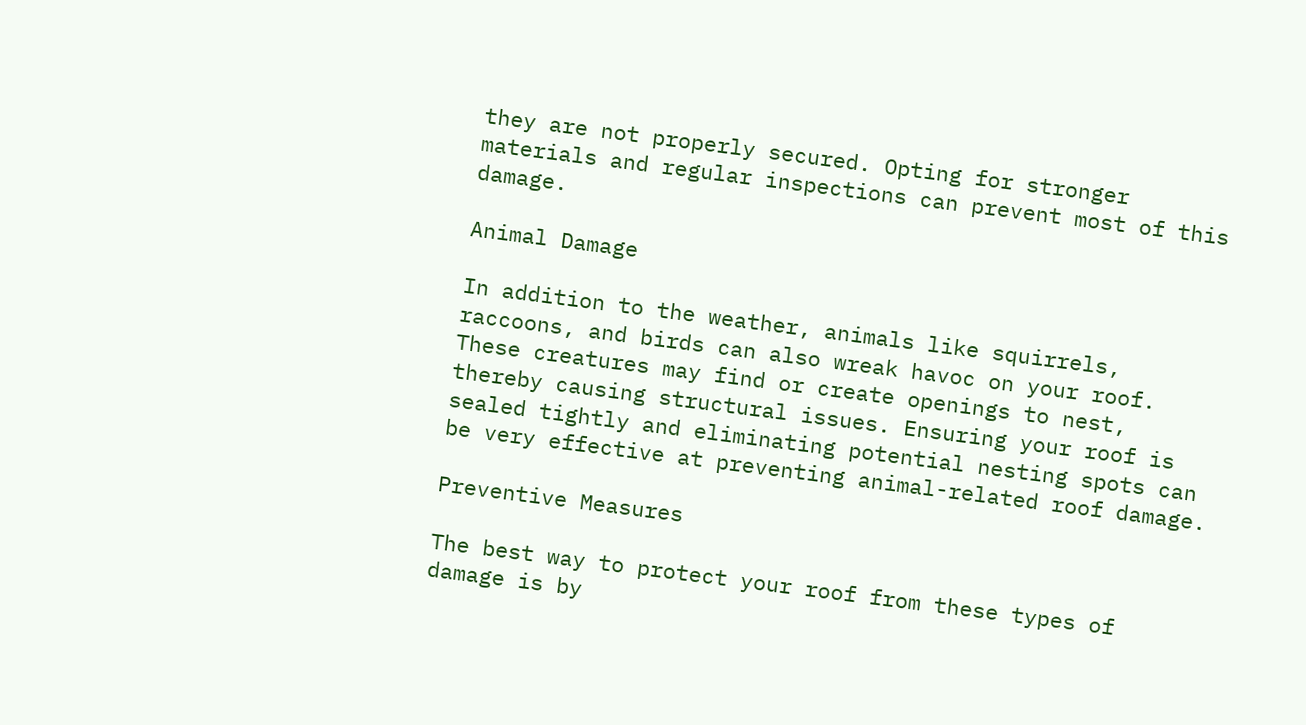they are not properly secured. Opting for stronger materials and regular inspections can prevent most of this damage.

Animal Damage

In addition to the weather, animals like squirrels, raccoons, and birds can also wreak havoc on your roof. These creatures may find or create openings to nest, thereby causing structural issues. Ensuring your roof is sealed tightly and eliminating potential nesting spots can be very effective at preventing animal-related roof damage.

Preventive Measures

The best way to protect your roof from these types of damage is by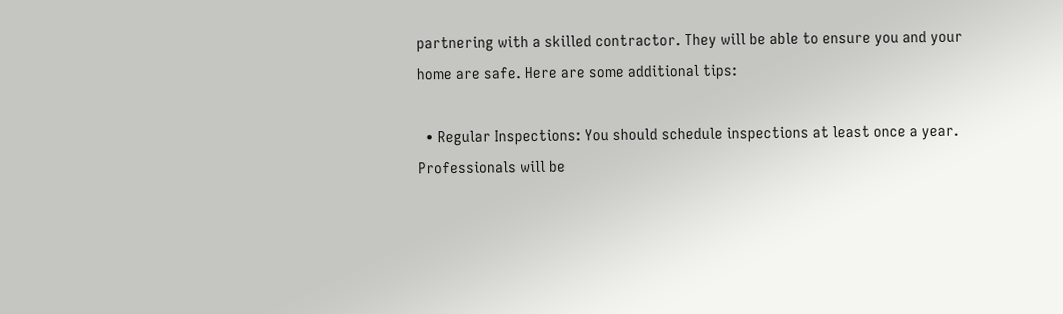partnering with a skilled contractor. They will be able to ensure you and your home are safe. Here are some additional tips:

  • Regular Inspections: You should schedule inspections at least once a year. Professionals will be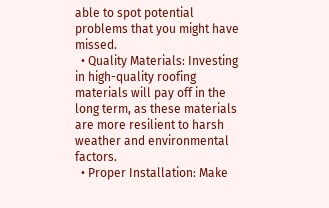able to spot potential problems that you might have missed.
  • Quality Materials: Investing in high-quality roofing materials will pay off in the long term, as these materials are more resilient to harsh weather and environmental factors.
  • Proper Installation: Make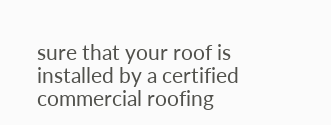sure that your roof is installed by a certified commercial roofing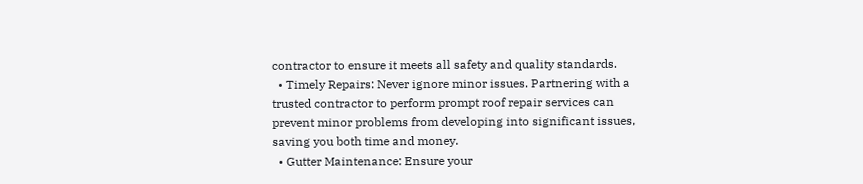contractor to ensure it meets all safety and quality standards.
  • Timely Repairs: Never ignore minor issues. Partnering with a trusted contractor to perform prompt roof repair services can prevent minor problems from developing into significant issues, saving you both time and money.
  • Gutter Maintenance: Ensure your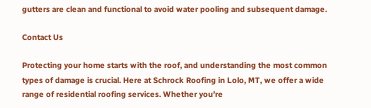gutters are clean and functional to avoid water pooling and subsequent damage.

Contact Us

Protecting your home starts with the roof, and understanding the most common types of damage is crucial. Here at Schrock Roofing in Lolo, MT, we offer a wide range of residential roofing services. Whether you’re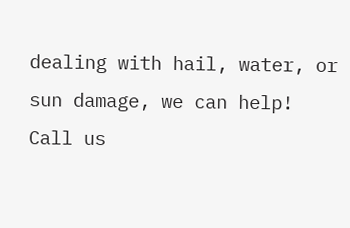dealing with hail, water, or sun damage, we can help! Call us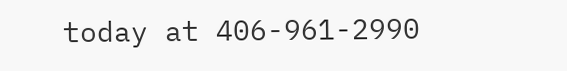today at 406-961-2990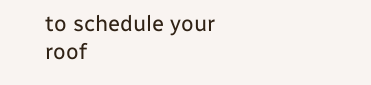to schedule your roof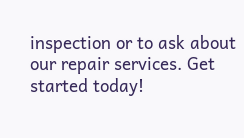inspection or to ask about our repair services. Get started today!